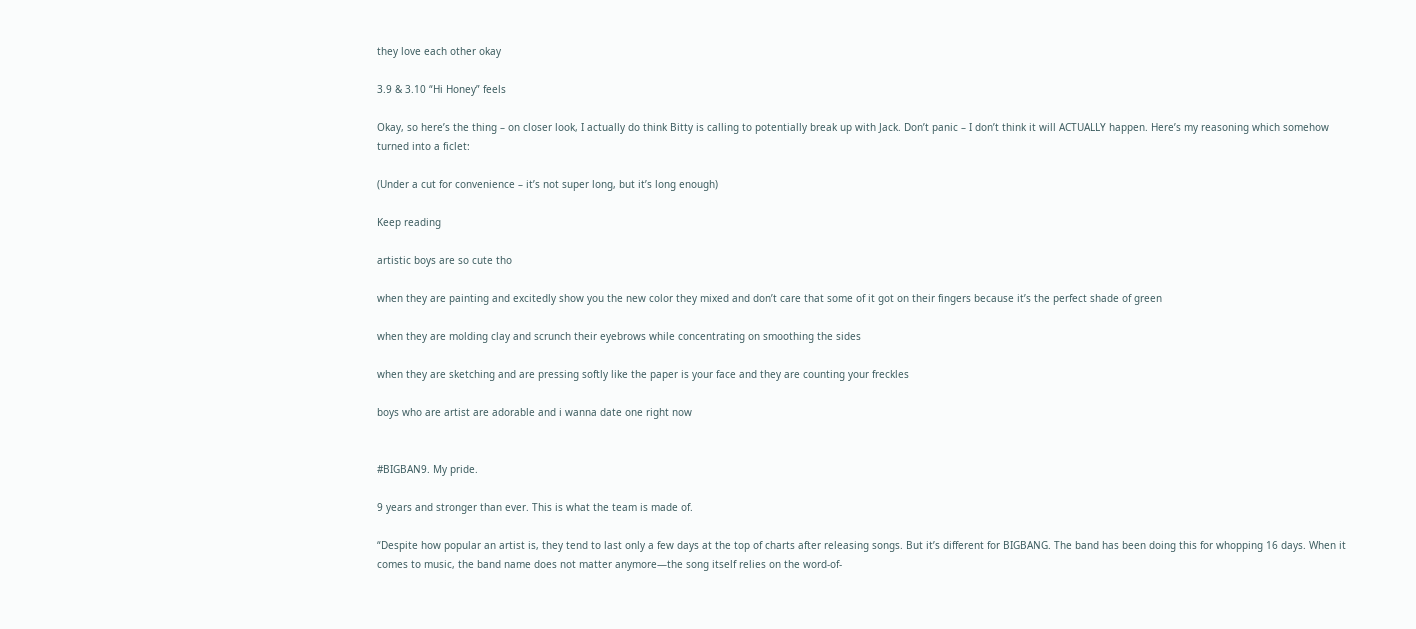they love each other okay

3.9 & 3.10 “Hi Honey” feels

Okay, so here’s the thing – on closer look, I actually do think Bitty is calling to potentially break up with Jack. Don’t panic – I don’t think it will ACTUALLY happen. Here’s my reasoning which somehow turned into a ficlet:

(Under a cut for convenience – it’s not super long, but it’s long enough)

Keep reading

artistic boys are so cute tho

when they are painting and excitedly show you the new color they mixed and don’t care that some of it got on their fingers because it’s the perfect shade of green

when they are molding clay and scrunch their eyebrows while concentrating on smoothing the sides

when they are sketching and are pressing softly like the paper is your face and they are counting your freckles

boys who are artist are adorable and i wanna date one right now


#BIGBAN9. My pride.

9 years and stronger than ever. This is what the team is made of.

“Despite how popular an artist is, they tend to last only a few days at the top of charts after releasing songs. But it’s different for BIGBANG. The band has been doing this for whopping 16 days. When it comes to music, the band name does not matter anymore—the song itself relies on the word-of-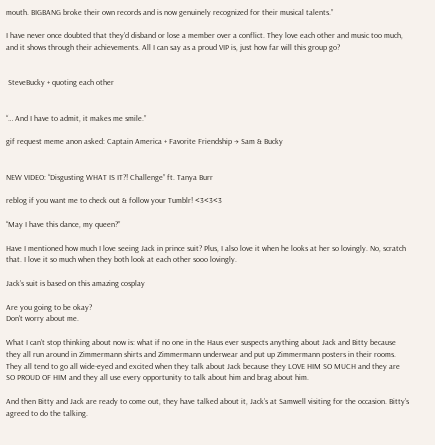mouth. BIGBANG broke their own records and is now genuinely recognized for their musical talents.”

I have never once doubted that they’d disband or lose a member over a conflict. They love each other and music too much, and it shows through their achievements. All I can say as a proud VIP is, just how far will this group go?


 SteveBucky + quoting each other


“… And I have to admit, it makes me smile.”

gif request meme anon asked: Captain America + Favorite Friendship → Sam & Bucky


NEW VIDEO: “Disgusting WHAT IS IT?! Challenge” ft. Tanya Burr

reblog if you want me to check out & follow your Tumblr! <3<3<3

“May I have this dance, my queen?”

Have I mentioned how much I love seeing Jack in prince suit? Plus, I also love it when he looks at her so lovingly. No, scratch that. I love it so much when they both look at each other sooo lovingly.

Jack’s suit is based on this amazing cosplay

Are you going to be okay?
Don't worry about me.

What I can’t stop thinking about now is: what if no one in the Haus ever suspects anything about Jack and Bitty because they all run around in Zimmermann shirts and Zimmermann underwear and put up Zimmermann posters in their rooms. They all tend to go all wide-eyed and excited when they talk about Jack because they LOVE HIM SO MUCH and they are SO PROUD OF HIM and they all use every opportunity to talk about him and brag about him.

And then Bitty and Jack are ready to come out, they have talked about it, Jack’s at Samwell visiting for the occasion. Bitty’s agreed to do the talking.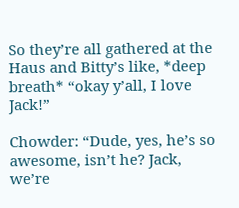So they’re all gathered at the Haus and Bitty’s like, *deep breath* “okay y’all, I love Jack!”

Chowder: “Dude, yes, he’s so awesome, isn’t he? Jack, we’re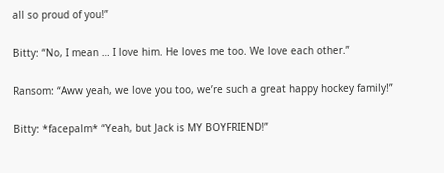all so proud of you!”

Bitty: “No, I mean … I love him. He loves me too. We love each other.”

Ransom: “Aww yeah, we love you too, we’re such a great happy hockey family!”

Bitty: *facepalm* “Yeah, but Jack is MY BOYFRIEND!”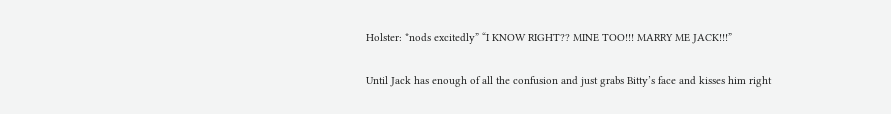Holster: *nods excitedly” “I KNOW RIGHT?? MINE TOO!!! MARRY ME JACK!!!”

Until Jack has enough of all the confusion and just grabs Bitty’s face and kisses him right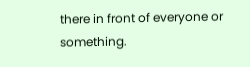there in front of everyone or something.